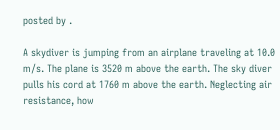posted by .

A skydiver is jumping from an airplane traveling at 10.0 m/s. The plane is 3520 m above the earth. The sky diver pulls his cord at 1760 m above the earth. Neglecting air resistance, how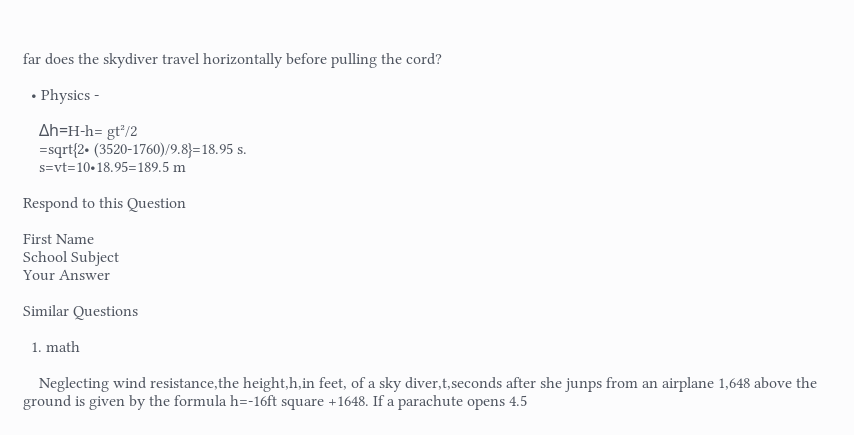far does the skydiver travel horizontally before pulling the cord?

  • Physics -

    Δh=H-h= gt²/2
    =sqrt{2• (3520-1760)/9.8}=18.95 s.
    s=vt=10•18.95=189.5 m

Respond to this Question

First Name
School Subject
Your Answer

Similar Questions

  1. math

    Neglecting wind resistance,the height,h,in feet, of a sky diver,t,seconds after she junps from an airplane 1,648 above the ground is given by the formula h=-16ft square +1648. If a parachute opens 4.5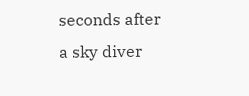seconds after a sky diver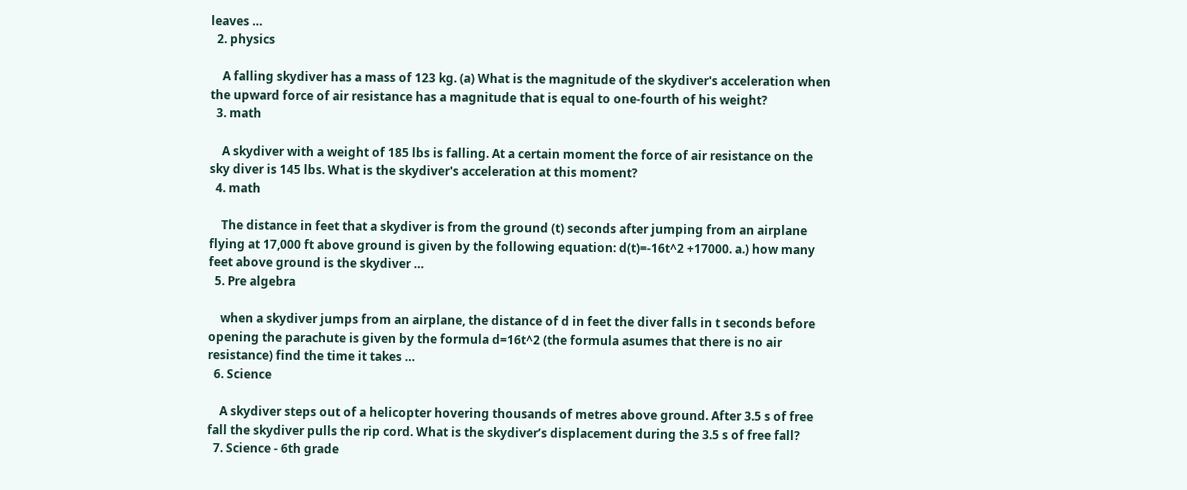leaves …
  2. physics

    A falling skydiver has a mass of 123 kg. (a) What is the magnitude of the skydiver's acceleration when the upward force of air resistance has a magnitude that is equal to one-fourth of his weight?
  3. math

    A skydiver with a weight of 185 lbs is falling. At a certain moment the force of air resistance on the sky diver is 145 lbs. What is the skydiver's acceleration at this moment?
  4. math

    The distance in feet that a skydiver is from the ground (t) seconds after jumping from an airplane flying at 17,000 ft above ground is given by the following equation: d(t)=-16t^2 +17000. a.) how many feet above ground is the skydiver …
  5. Pre algebra

    when a skydiver jumps from an airplane, the distance of d in feet the diver falls in t seconds before opening the parachute is given by the formula d=16t^2 (the formula asumes that there is no air resistance) find the time it takes …
  6. Science

    A skydiver steps out of a helicopter hovering thousands of metres above ground. After 3.5 s of free fall the skydiver pulls the rip cord. What is the skydiver’s displacement during the 3.5 s of free fall?
  7. Science - 6th grade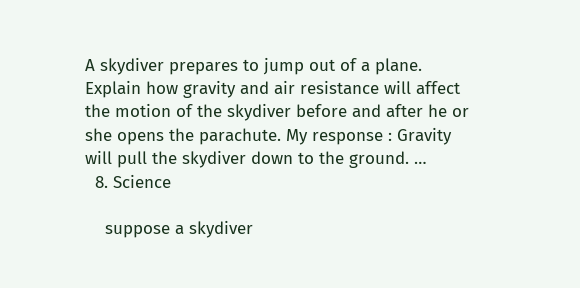A skydiver prepares to jump out of a plane. Explain how gravity and air resistance will affect the motion of the skydiver before and after he or she opens the parachute. My response : Gravity will pull the skydiver down to the ground. …
  8. Science

    suppose a skydiver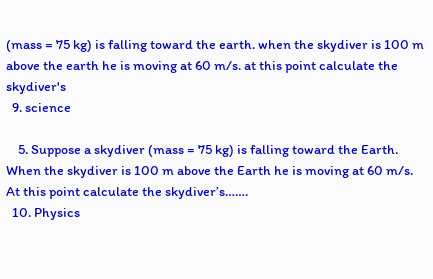(mass = 75 kg) is falling toward the earth. when the skydiver is 100 m above the earth he is moving at 60 m/s. at this point calculate the skydiver's
  9. science

    5. Suppose a skydiver (mass = 75 kg) is falling toward the Earth. When the skydiver is 100 m above the Earth he is moving at 60 m/s. At this point calculate the skydiver’s…….
  10. Physics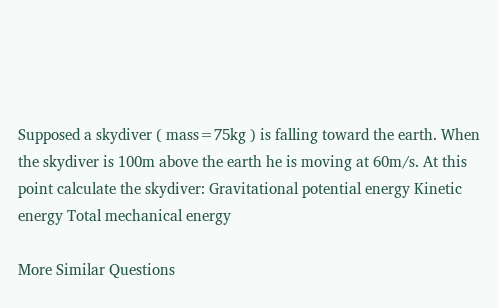Supposed a skydiver ( mass=75kg ) is falling toward the earth. When the skydiver is 100m above the earth he is moving at 60m/s. At this point calculate the skydiver: Gravitational potential energy Kinetic energy Total mechanical energy

More Similar Questions